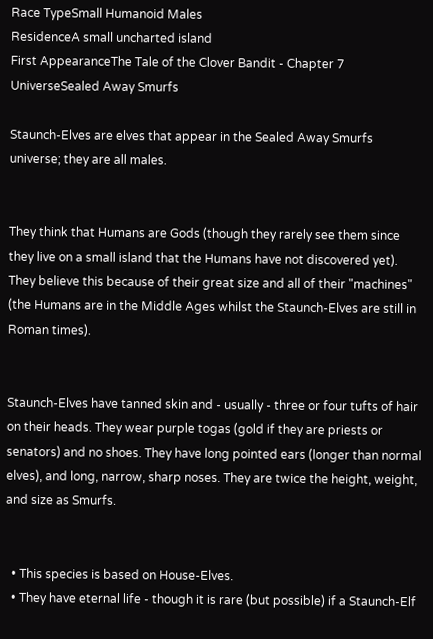Race TypeSmall Humanoid Males
ResidenceA small uncharted island
First AppearanceThe Tale of the Clover Bandit - Chapter 7
UniverseSealed Away Smurfs

Staunch-Elves are elves that appear in the Sealed Away Smurfs universe; they are all males.


They think that Humans are Gods (though they rarely see them since they live on a small island that the Humans have not discovered yet). They believe this because of their great size and all of their "machines" (the Humans are in the Middle Ages whilst the Staunch-Elves are still in Roman times).


Staunch-Elves have tanned skin and - usually - three or four tufts of hair on their heads. They wear purple togas (gold if they are priests or senators) and no shoes. They have long pointed ears (longer than normal elves), and long, narrow, sharp noses. They are twice the height, weight, and size as Smurfs.


  • This species is based on House-Elves.
  • They have eternal life - though it is rare (but possible) if a Staunch-Elf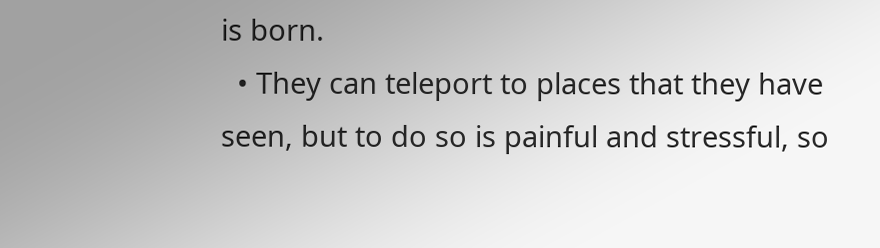is born.
  • They can teleport to places that they have seen, but to do so is painful and stressful, so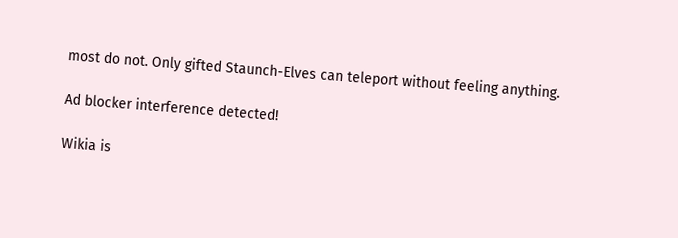most do not. Only gifted Staunch-Elves can teleport without feeling anything.

Ad blocker interference detected!

Wikia is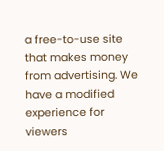a free-to-use site that makes money from advertising. We have a modified experience for viewers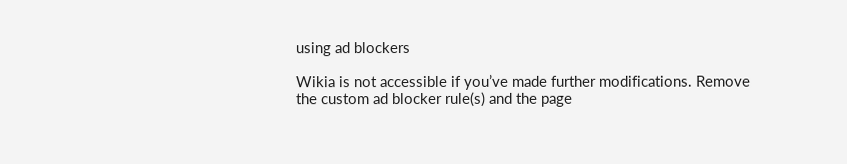using ad blockers

Wikia is not accessible if you’ve made further modifications. Remove the custom ad blocker rule(s) and the page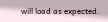will load as expected.